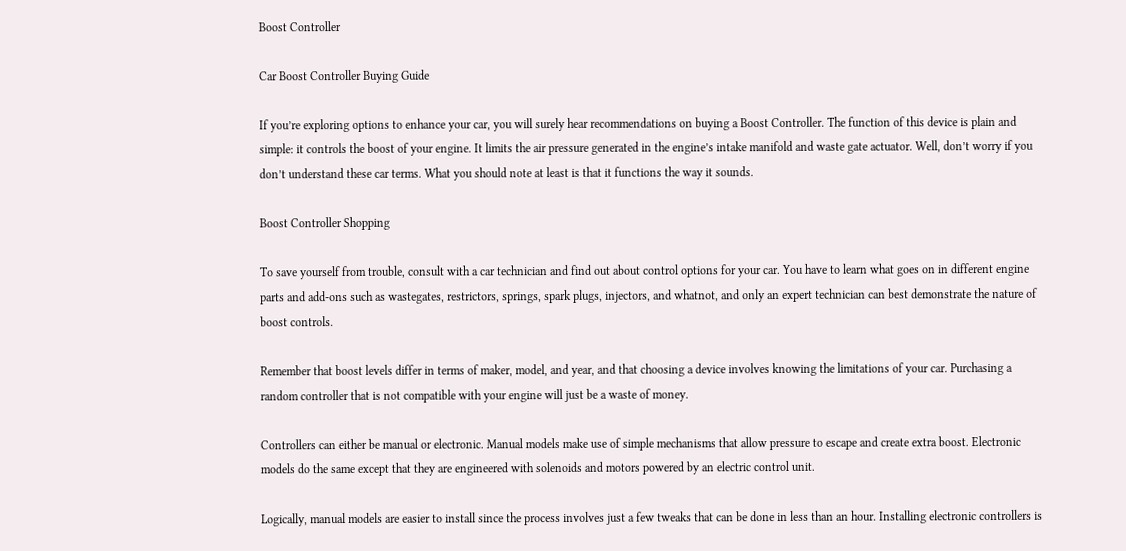Boost Controller

Car Boost Controller Buying Guide

If you’re exploring options to enhance your car, you will surely hear recommendations on buying a Boost Controller. The function of this device is plain and simple: it controls the boost of your engine. It limits the air pressure generated in the engine’s intake manifold and waste gate actuator. Well, don’t worry if you don’t understand these car terms. What you should note at least is that it functions the way it sounds.

Boost Controller Shopping

To save yourself from trouble, consult with a car technician and find out about control options for your car. You have to learn what goes on in different engine parts and add-ons such as wastegates, restrictors, springs, spark plugs, injectors, and whatnot, and only an expert technician can best demonstrate the nature of boost controls.

Remember that boost levels differ in terms of maker, model, and year, and that choosing a device involves knowing the limitations of your car. Purchasing a random controller that is not compatible with your engine will just be a waste of money.

Controllers can either be manual or electronic. Manual models make use of simple mechanisms that allow pressure to escape and create extra boost. Electronic models do the same except that they are engineered with solenoids and motors powered by an electric control unit.

Logically, manual models are easier to install since the process involves just a few tweaks that can be done in less than an hour. Installing electronic controllers is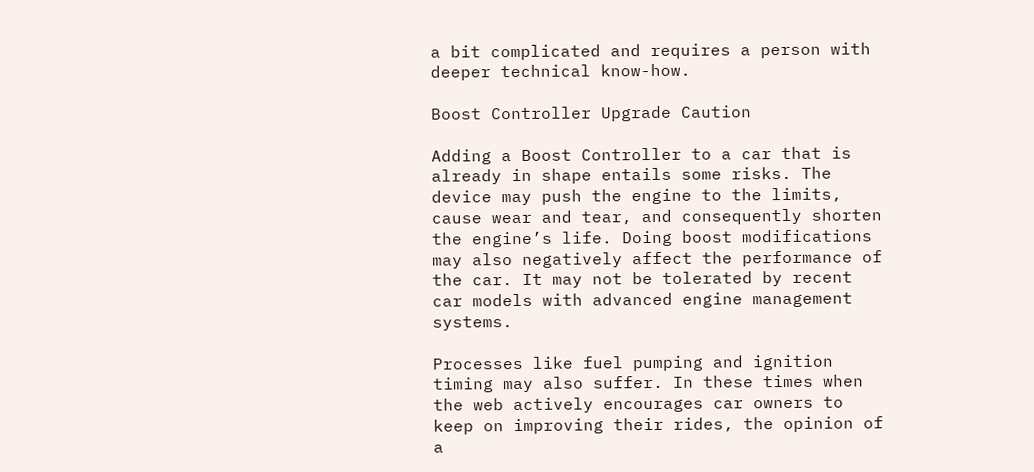a bit complicated and requires a person with deeper technical know-how.

Boost Controller Upgrade Caution

Adding a Boost Controller to a car that is already in shape entails some risks. The device may push the engine to the limits, cause wear and tear, and consequently shorten the engine’s life. Doing boost modifications may also negatively affect the performance of the car. It may not be tolerated by recent car models with advanced engine management systems.

Processes like fuel pumping and ignition timing may also suffer. In these times when the web actively encourages car owners to keep on improving their rides, the opinion of a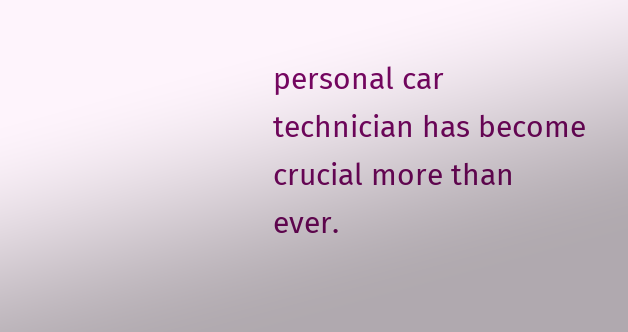personal car technician has become crucial more than ever.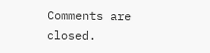Comments are closed.